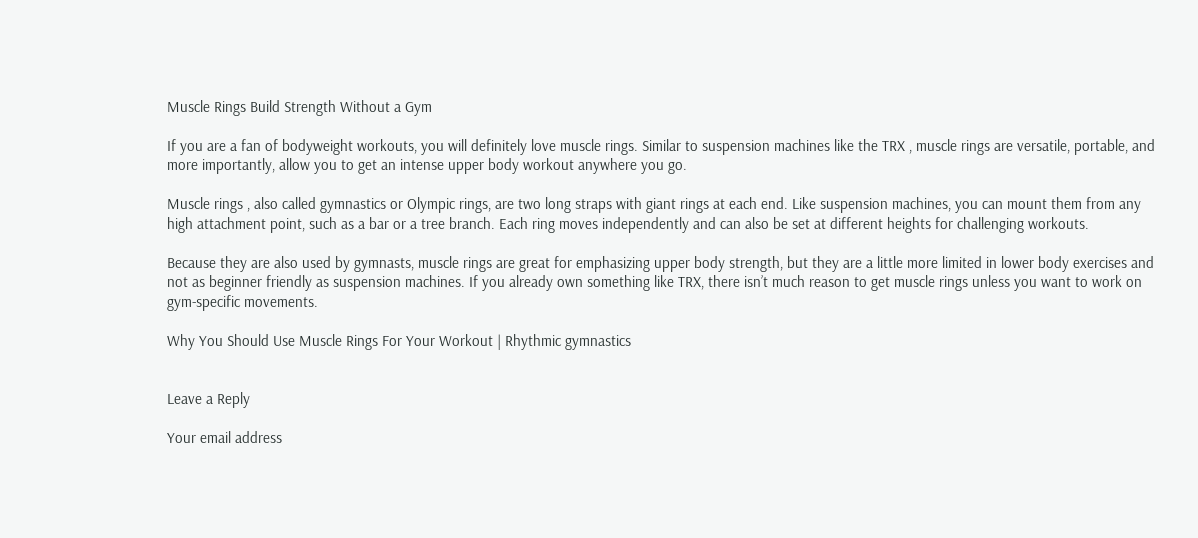Muscle Rings Build Strength Without a Gym

If you are a fan of bodyweight workouts, you will definitely love muscle rings. Similar to suspension machines like the TRX , muscle rings are versatile, portable, and more importantly, allow you to get an intense upper body workout anywhere you go.

Muscle rings , also called gymnastics or Olympic rings, are two long straps with giant rings at each end. Like suspension machines, you can mount them from any high attachment point, such as a bar or a tree branch. Each ring moves independently and can also be set at different heights for challenging workouts.

Because they are also used by gymnasts, muscle rings are great for emphasizing upper body strength, but they are a little more limited in lower body exercises and not as beginner friendly as suspension machines. If you already own something like TRX, there isn’t much reason to get muscle rings unless you want to work on gym-specific movements.

Why You Should Use Muscle Rings For Your Workout | Rhythmic gymnastics


Leave a Reply

Your email address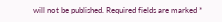will not be published. Required fields are marked *